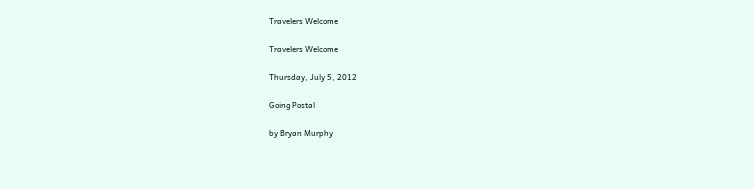Travelers Welcome

Travelers Welcome

Thursday, July 5, 2012

Going Postal

by Bryan Murphy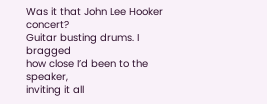Was it that John Lee Hooker concert?
Guitar busting drums. I bragged
how close I’d been to the speaker,
inviting it all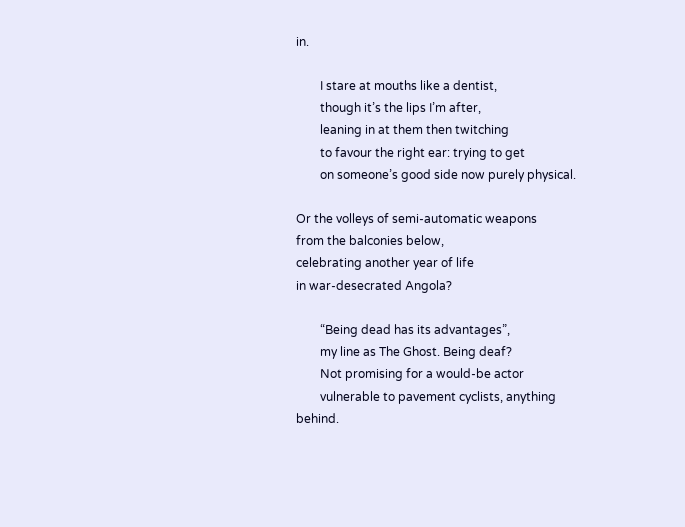in.

        I stare at mouths like a dentist,
        though it’s the lips I’m after,
        leaning in at them then twitching
        to favour the right ear: trying to get
        on someone’s good side now purely physical.

Or the volleys of semi-automatic weapons
from the balconies below,
celebrating another year of life
in war-desecrated Angola?

        “Being dead has its advantages”,
        my line as The Ghost. Being deaf?
        Not promising for a would-be actor
        vulnerable to pavement cyclists, anything behind.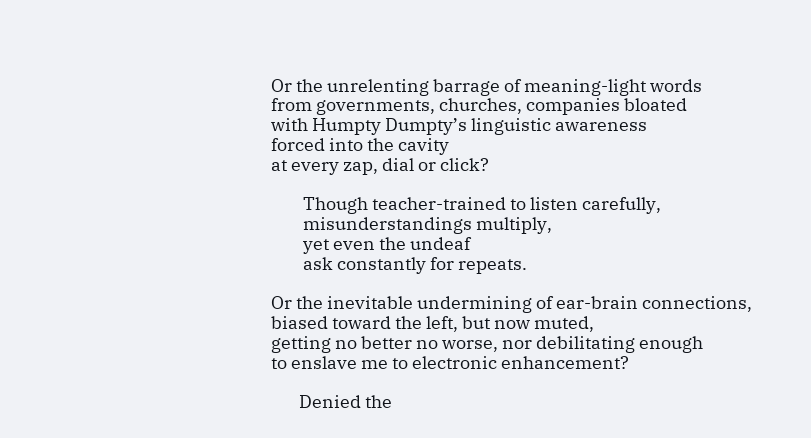Or the unrelenting barrage of meaning-light words
from governments, churches, companies bloated
with Humpty Dumpty’s linguistic awareness
forced into the cavity
at every zap, dial or click?

        Though teacher-trained to listen carefully,
        misunderstandings multiply,
        yet even the undeaf
        ask constantly for repeats.

Or the inevitable undermining of ear-brain connections,
biased toward the left, but now muted,
getting no better no worse, nor debilitating enough
to enslave me to electronic enhancement?

       Denied the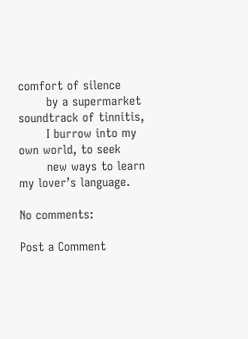comfort of silence
       by a supermarket soundtrack of tinnitis,
       I burrow into my own world, to seek
       new ways to learn my lover’s language.

No comments:

Post a Comment